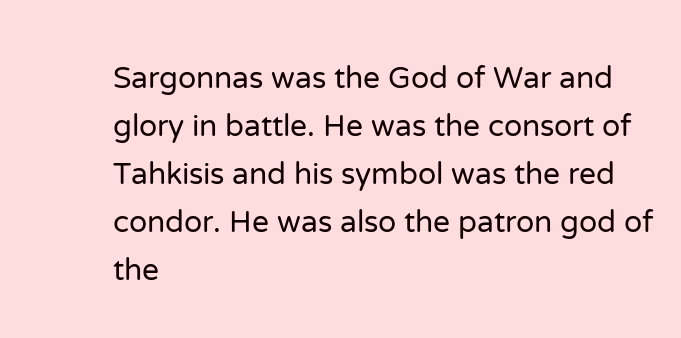Sargonnas was the God of War and glory in battle. He was the consort of Tahkisis and his symbol was the red condor. He was also the patron god of the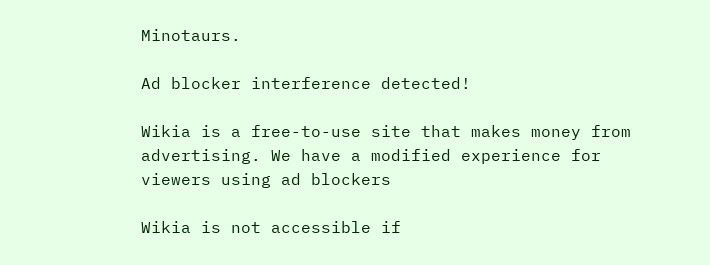Minotaurs.

Ad blocker interference detected!

Wikia is a free-to-use site that makes money from advertising. We have a modified experience for viewers using ad blockers

Wikia is not accessible if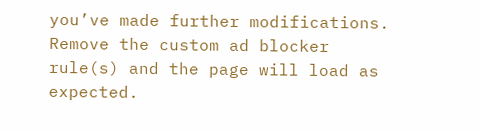you’ve made further modifications. Remove the custom ad blocker rule(s) and the page will load as expected.